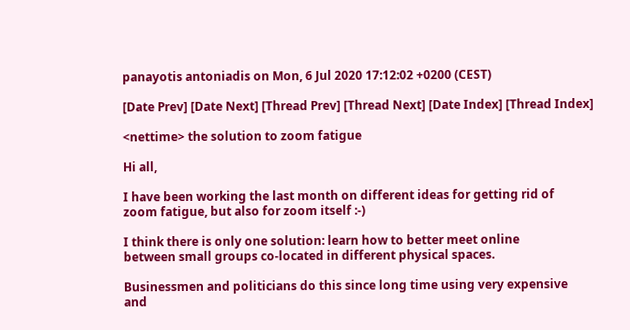panayotis antoniadis on Mon, 6 Jul 2020 17:12:02 +0200 (CEST)

[Date Prev] [Date Next] [Thread Prev] [Thread Next] [Date Index] [Thread Index]

<nettime> the solution to zoom fatigue

Hi all,

I have been working the last month on different ideas for getting rid of
zoom fatigue, but also for zoom itself :-)

I think there is only one solution: learn how to better meet online
between small groups co-located in different physical spaces.

Businessmen and politicians do this since long time using very expensive
and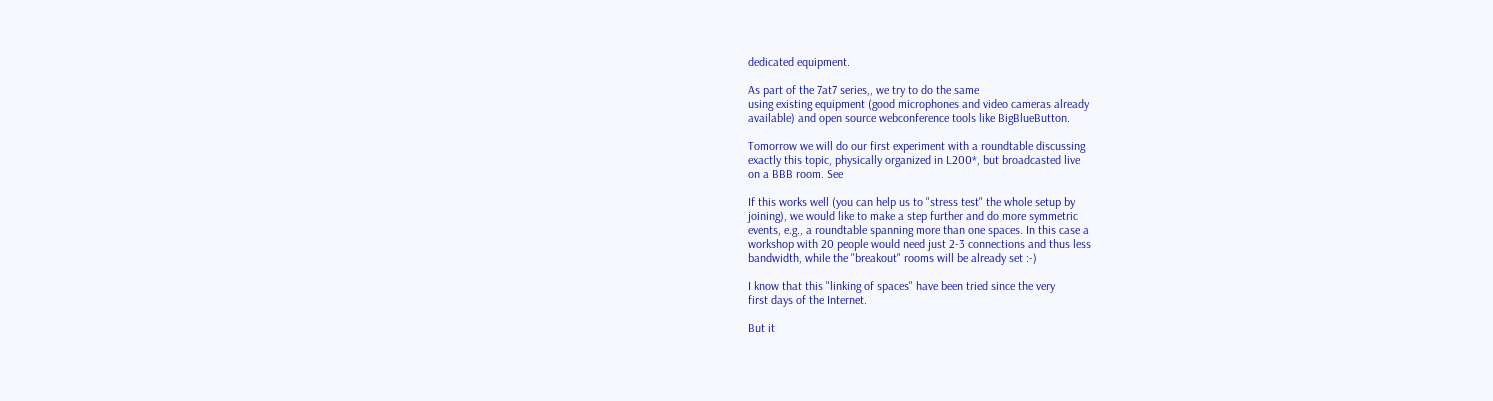dedicated equipment.

As part of the 7at7 series,, we try to do the same
using existing equipment (good microphones and video cameras already
available) and open source webconference tools like BigBlueButton.

Tomorrow we will do our first experiment with a roundtable discussing
exactly this topic, physically organized in L200*, but broadcasted live
on a BBB room. See

If this works well (you can help us to "stress test" the whole setup by
joining), we would like to make a step further and do more symmetric
events, e.g., a roundtable spanning more than one spaces. In this case a
workshop with 20 people would need just 2-3 connections and thus less
bandwidth, while the "breakout" rooms will be already set :-)

I know that this "linking of spaces" have been tried since the very
first days of the Internet.

But it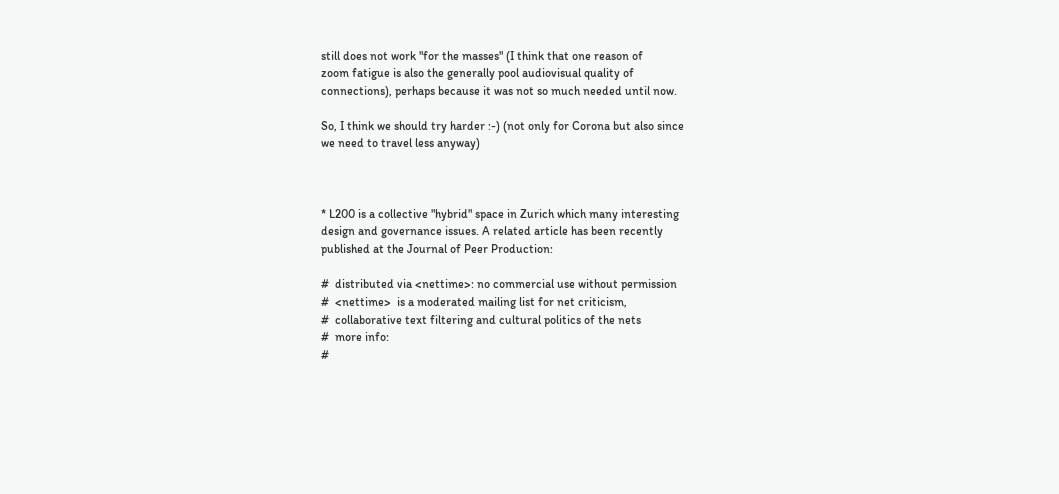still does not work "for the masses" (I think that one reason of
zoom fatigue is also the generally pool audiovisual quality of
connections), perhaps because it was not so much needed until now.

So, I think we should try harder :-) (not only for Corona but also since
we need to travel less anyway)



* L200 is a collective "hybrid" space in Zurich which many interesting
design and governance issues. A related article has been recently
published at the Journal of Peer Production:

#  distributed via <nettime>: no commercial use without permission
#  <nettime>  is a moderated mailing list for net criticism,
#  collaborative text filtering and cultural politics of the nets
#  more info:
#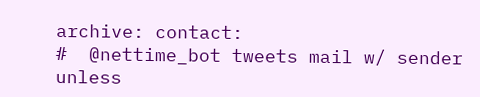archive: contact:
#  @nettime_bot tweets mail w/ sender unless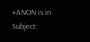#ANON is in Subject: